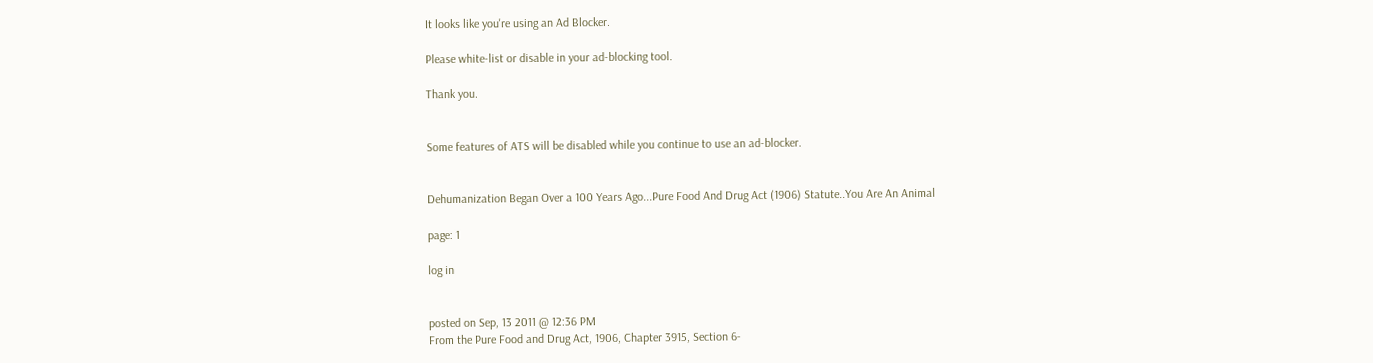It looks like you're using an Ad Blocker.

Please white-list or disable in your ad-blocking tool.

Thank you.


Some features of ATS will be disabled while you continue to use an ad-blocker.


Dehumanization Began Over a 100 Years Ago...Pure Food And Drug Act (1906) Statute..You Are An Animal

page: 1

log in


posted on Sep, 13 2011 @ 12:36 PM
From the Pure Food and Drug Act, 1906, Chapter 3915, Section 6-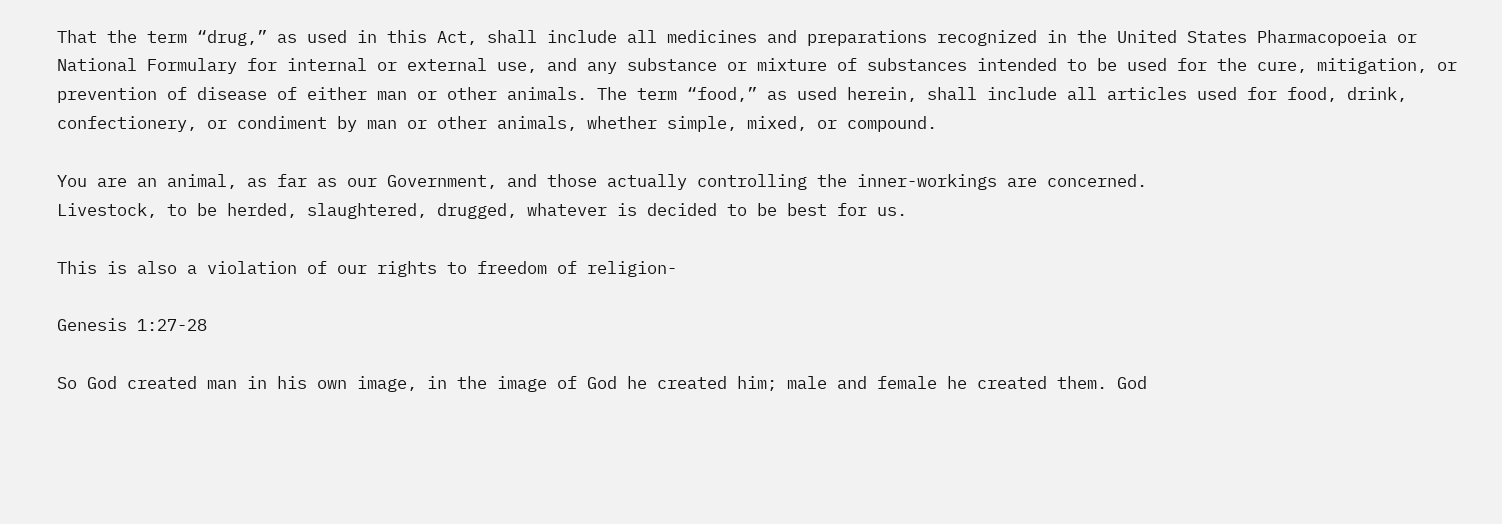That the term “drug,” as used in this Act, shall include all medicines and preparations recognized in the United States Pharmacopoeia or National Formulary for internal or external use, and any substance or mixture of substances intended to be used for the cure, mitigation, or prevention of disease of either man or other animals. The term “food,” as used herein, shall include all articles used for food, drink, confectionery, or condiment by man or other animals, whether simple, mixed, or compound.

You are an animal, as far as our Government, and those actually controlling the inner-workings are concerned.
Livestock, to be herded, slaughtered, drugged, whatever is decided to be best for us.

This is also a violation of our rights to freedom of religion-

Genesis 1:27-28

So God created man in his own image, in the image of God he created him; male and female he created them. God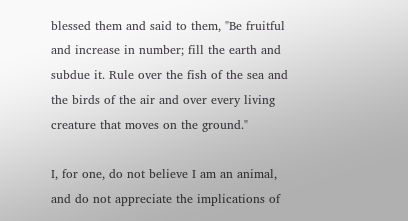blessed them and said to them, "Be fruitful and increase in number; fill the earth and subdue it. Rule over the fish of the sea and the birds of the air and over every living creature that moves on the ground."

I, for one, do not believe I am an animal, and do not appreciate the implications of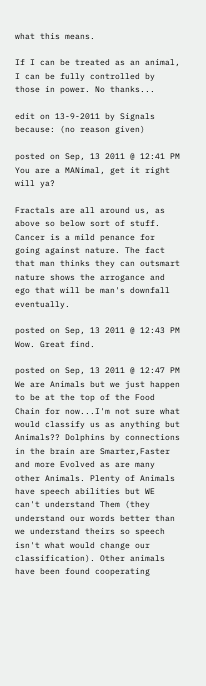what this means.

If I can be treated as an animal, I can be fully controlled by those in power. No thanks...

edit on 13-9-2011 by Signals because: (no reason given)

posted on Sep, 13 2011 @ 12:41 PM
You are a MANimal, get it right will ya?

Fractals are all around us, as above so below sort of stuff. Cancer is a mild penance for going against nature. The fact that man thinks they can outsmart nature shows the arrogance and ego that will be man's downfall eventually.

posted on Sep, 13 2011 @ 12:43 PM
Wow. Great find.

posted on Sep, 13 2011 @ 12:47 PM
We are Animals but we just happen to be at the top of the Food Chain for now...I'm not sure what would classify us as anything but Animals?? Dolphins by connections in the brain are Smarter,Faster and more Evolved as are many other Animals. Plenty of Animals have speech abilities but WE can't understand Them (they understand our words better than we understand theirs so speech isn't what would change our classification). Other animals have been found cooperating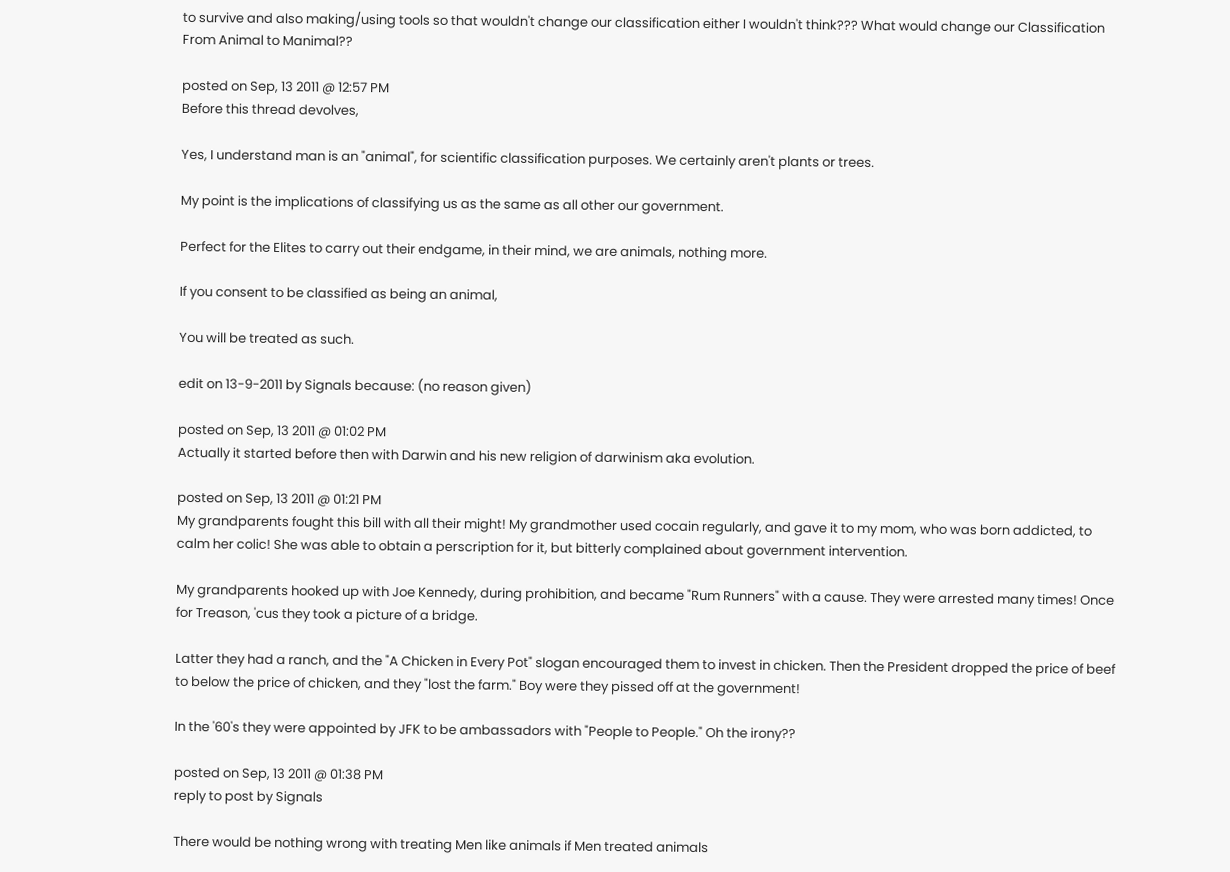to survive and also making/using tools so that wouldn't change our classification either I wouldn't think??? What would change our Classification From Animal to Manimal??

posted on Sep, 13 2011 @ 12:57 PM
Before this thread devolves,

Yes, I understand man is an "animal", for scientific classification purposes. We certainly aren't plants or trees.

My point is the implications of classifying us as the same as all other our government.

Perfect for the Elites to carry out their endgame, in their mind, we are animals, nothing more.

If you consent to be classified as being an animal,

You will be treated as such.

edit on 13-9-2011 by Signals because: (no reason given)

posted on Sep, 13 2011 @ 01:02 PM
Actually it started before then with Darwin and his new religion of darwinism aka evolution.

posted on Sep, 13 2011 @ 01:21 PM
My grandparents fought this bill with all their might! My grandmother used cocain regularly, and gave it to my mom, who was born addicted, to calm her colic! She was able to obtain a perscription for it, but bitterly complained about government intervention.

My grandparents hooked up with Joe Kennedy, during prohibition, and became "Rum Runners" with a cause. They were arrested many times! Once for Treason, 'cus they took a picture of a bridge.

Latter they had a ranch, and the "A Chicken in Every Pot" slogan encouraged them to invest in chicken. Then the President dropped the price of beef to below the price of chicken, and they "lost the farm." Boy were they pissed off at the government!

In the '60's they were appointed by JFK to be ambassadors with "People to People." Oh the irony??

posted on Sep, 13 2011 @ 01:38 PM
reply to post by Signals

There would be nothing wrong with treating Men like animals if Men treated animals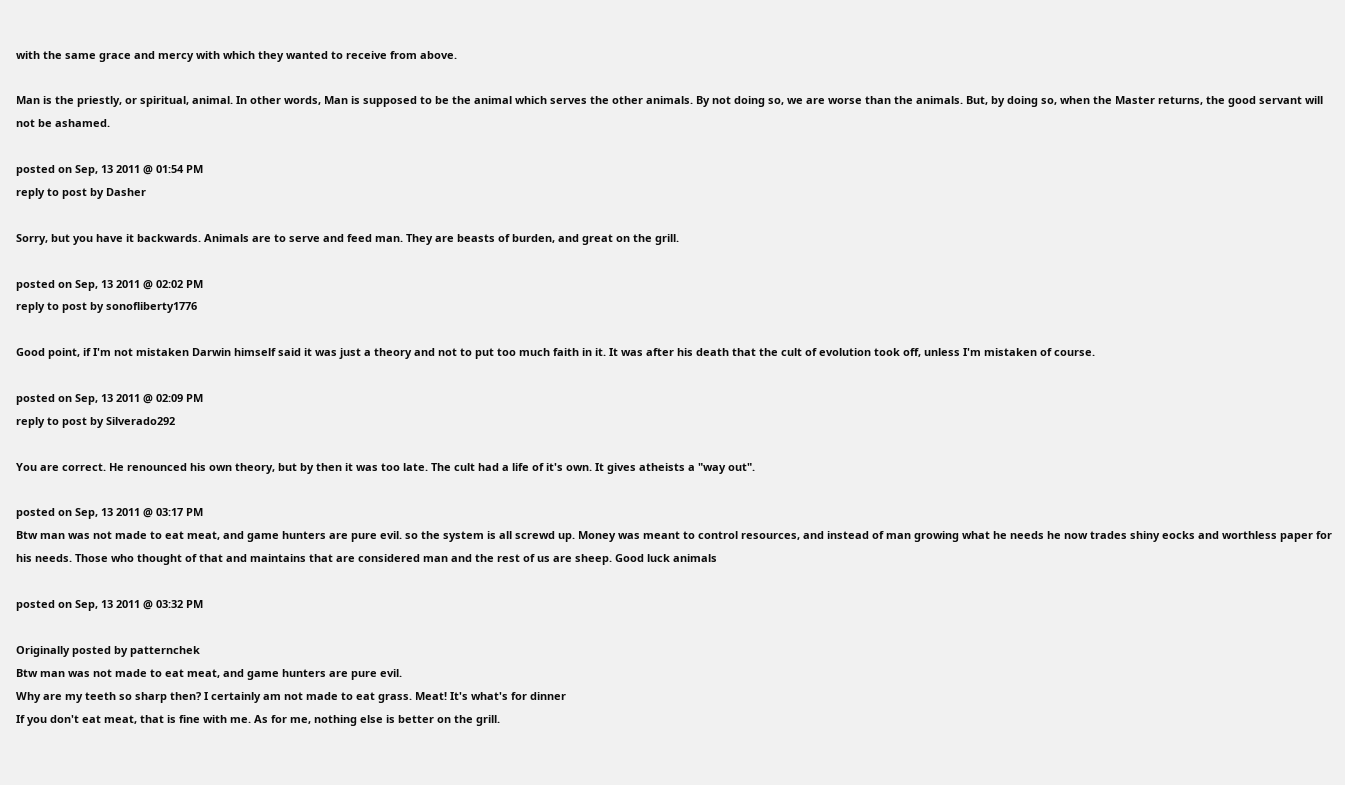with the same grace and mercy with which they wanted to receive from above.

Man is the priestly, or spiritual, animal. In other words, Man is supposed to be the animal which serves the other animals. By not doing so, we are worse than the animals. But, by doing so, when the Master returns, the good servant will not be ashamed.

posted on Sep, 13 2011 @ 01:54 PM
reply to post by Dasher

Sorry, but you have it backwards. Animals are to serve and feed man. They are beasts of burden, and great on the grill.

posted on Sep, 13 2011 @ 02:02 PM
reply to post by sonofliberty1776

Good point, if I'm not mistaken Darwin himself said it was just a theory and not to put too much faith in it. It was after his death that the cult of evolution took off, unless I'm mistaken of course.

posted on Sep, 13 2011 @ 02:09 PM
reply to post by Silverado292

You are correct. He renounced his own theory, but by then it was too late. The cult had a life of it's own. It gives atheists a "way out".

posted on Sep, 13 2011 @ 03:17 PM
Btw man was not made to eat meat, and game hunters are pure evil. so the system is all screwd up. Money was meant to control resources, and instead of man growing what he needs he now trades shiny eocks and worthless paper for his needs. Those who thought of that and maintains that are considered man and the rest of us are sheep. Good luck animals

posted on Sep, 13 2011 @ 03:32 PM

Originally posted by patternchek
Btw man was not made to eat meat, and game hunters are pure evil.
Why are my teeth so sharp then? I certainly am not made to eat grass. Meat! It's what's for dinner
If you don't eat meat, that is fine with me. As for me, nothing else is better on the grill.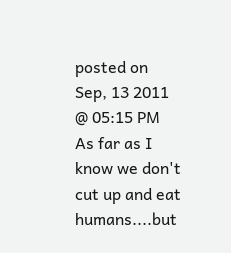posted on Sep, 13 2011 @ 05:15 PM
As far as I know we don't cut up and eat humans....but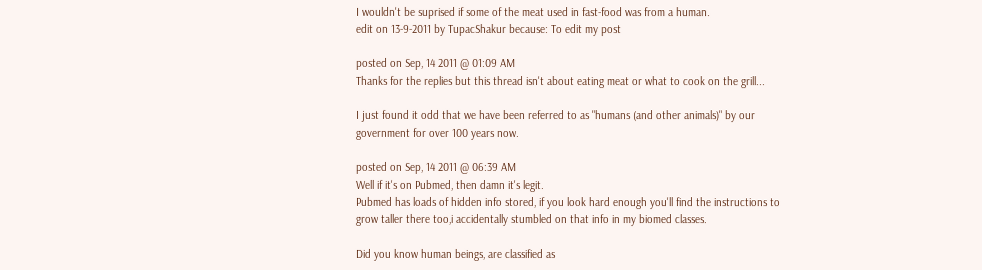I wouldn't be suprised if some of the meat used in fast-food was from a human.
edit on 13-9-2011 by TupacShakur because: To edit my post

posted on Sep, 14 2011 @ 01:09 AM
Thanks for the replies but this thread isn't about eating meat or what to cook on the grill...

I just found it odd that we have been referred to as "humans (and other animals)" by our government for over 100 years now.

posted on Sep, 14 2011 @ 06:39 AM
Well if it's on Pubmed, then damn it's legit.
Pubmed has loads of hidden info stored, if you look hard enough you'll find the instructions to grow taller there too,i accidentally stumbled on that info in my biomed classes.

Did you know human beings, are classified as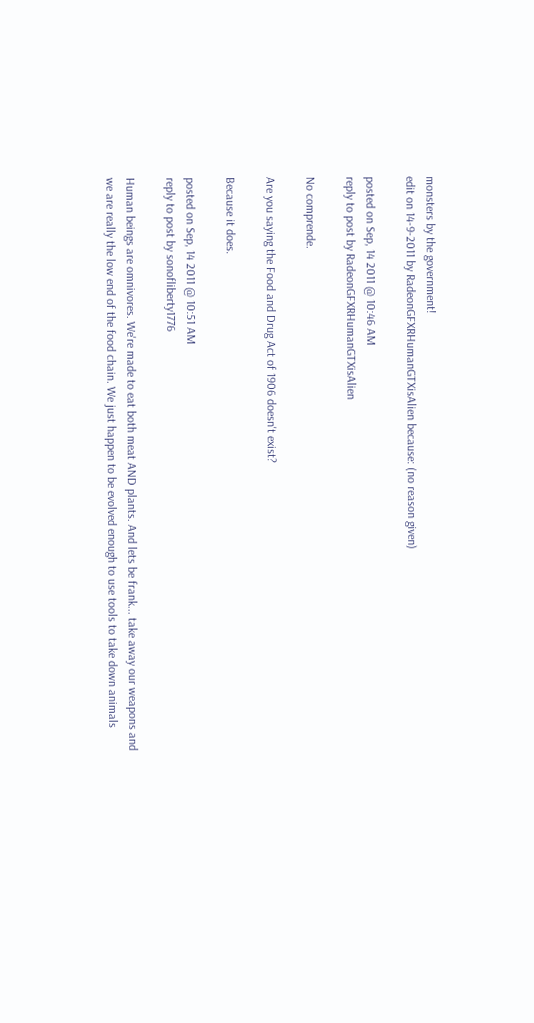monsters by the government!
edit on 14-9-2011 by RadeonGFXRHumanGTXisAlien because: (no reason given)

posted on Sep, 14 2011 @ 10:46 AM
reply to post by RadeonGFXRHumanGTXisAlien

No comprende.

Are you saying the Food and Drug Act of 1906 doesn't exist?

Because it does.

posted on Sep, 14 2011 @ 10:51 AM
reply to post by sonofliberty1776

Human beings are omnivores. We're made to eat both meat AND plants. And lets be frank... take away our weapons and we are really the low end of the food chain. We just happen to be evolved enough to use tools to take down animals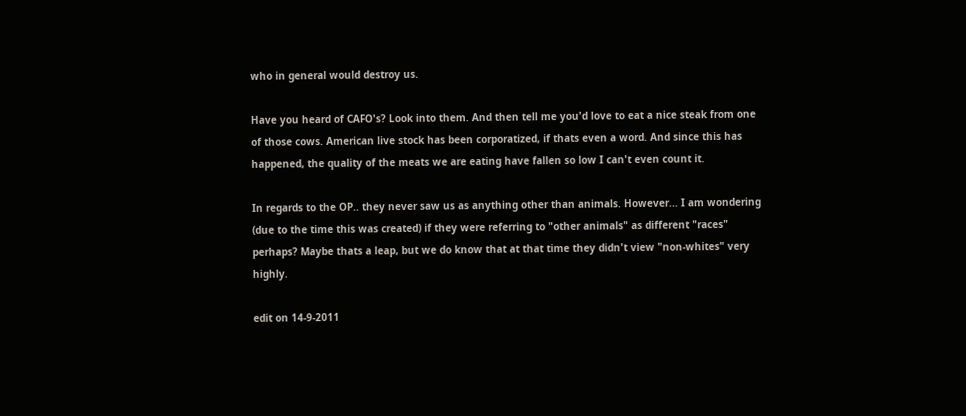who in general would destroy us.

Have you heard of CAFO's? Look into them. And then tell me you'd love to eat a nice steak from one of those cows. American live stock has been corporatized, if thats even a word. And since this has happened, the quality of the meats we are eating have fallen so low I can't even count it.

In regards to the OP.. they never saw us as anything other than animals. However... I am wondering (due to the time this was created) if they were referring to "other animals" as different "races" perhaps? Maybe thats a leap, but we do know that at that time they didn't view "non-whites" very highly.

edit on 14-9-2011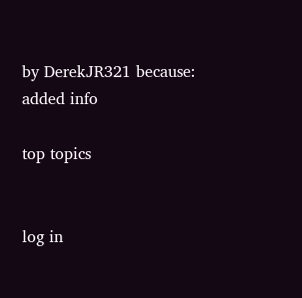by DerekJR321 because: added info

top topics


log in